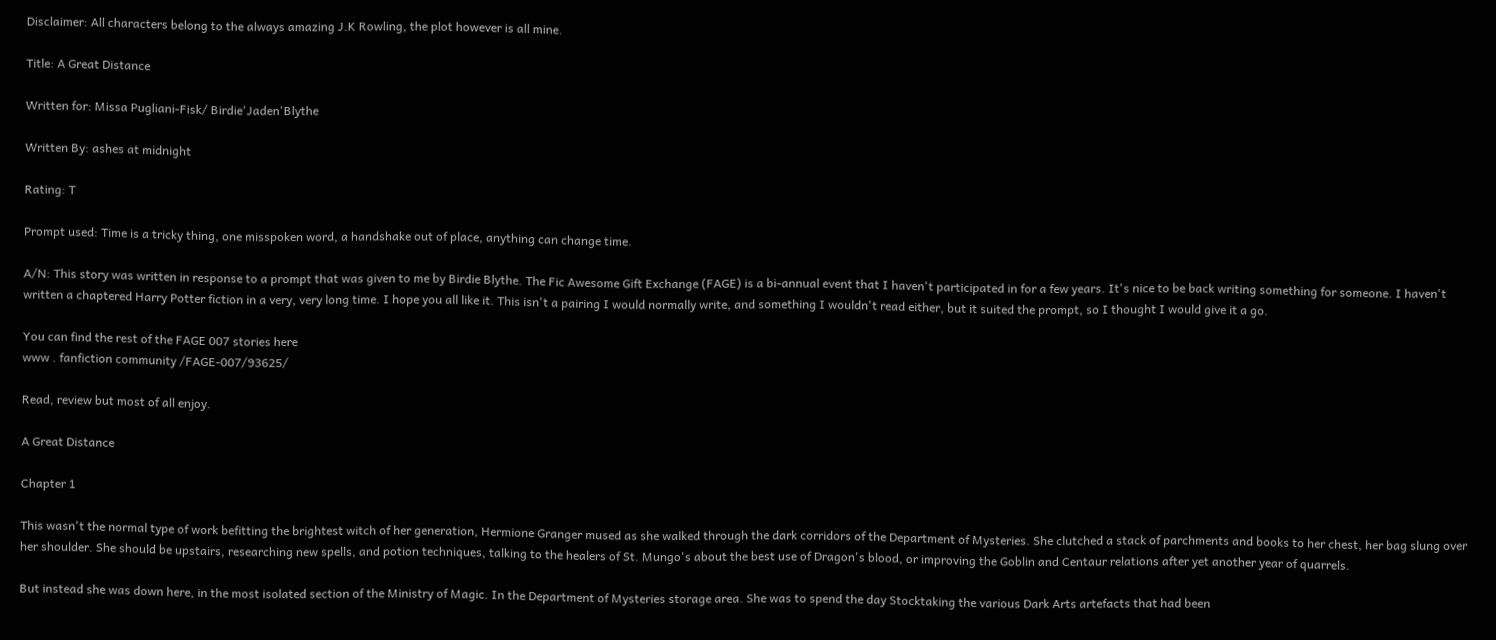Disclaimer: All characters belong to the always amazing J.K Rowling, the plot however is all mine.

Title: A Great Distance

Written for: Missa Pugliani-Fisk/ Birdie'Jaden'Blythe

Written By: ashes at midnight

Rating: T

Prompt used: Time is a tricky thing, one misspoken word, a handshake out of place, anything can change time.

A/N: This story was written in response to a prompt that was given to me by Birdie Blythe. The Fic Awesome Gift Exchange (FAGE) is a bi-annual event that I haven't participated in for a few years. It's nice to be back writing something for someone. I haven't written a chaptered Harry Potter fiction in a very, very long time. I hope you all like it. This isn't a pairing I would normally write, and something I wouldn't read either, but it suited the prompt, so I thought I would give it a go.

You can find the rest of the FAGE 007 stories here
www . fanfiction community /FAGE-007/93625/

Read, review but most of all enjoy.

A Great Distance

Chapter 1

This wasn't the normal type of work befitting the brightest witch of her generation, Hermione Granger mused as she walked through the dark corridors of the Department of Mysteries. She clutched a stack of parchments and books to her chest, her bag slung over her shoulder. She should be upstairs, researching new spells, and potion techniques, talking to the healers of St. Mungo's about the best use of Dragon's blood, or improving the Goblin and Centaur relations after yet another year of quarrels.

But instead she was down here, in the most isolated section of the Ministry of Magic. In the Department of Mysteries storage area. She was to spend the day Stocktaking the various Dark Arts artefacts that had been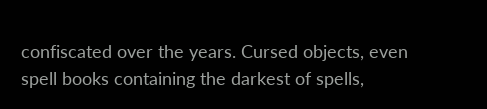confiscated over the years. Cursed objects, even spell books containing the darkest of spells,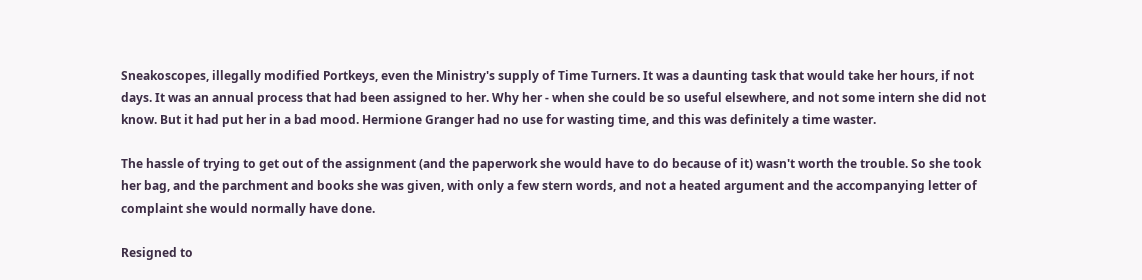Sneakoscopes, illegally modified Portkeys, even the Ministry's supply of Time Turners. It was a daunting task that would take her hours, if not days. It was an annual process that had been assigned to her. Why her - when she could be so useful elsewhere, and not some intern she did not know. But it had put her in a bad mood. Hermione Granger had no use for wasting time, and this was definitely a time waster.

The hassle of trying to get out of the assignment (and the paperwork she would have to do because of it) wasn't worth the trouble. So she took her bag, and the parchment and books she was given, with only a few stern words, and not a heated argument and the accompanying letter of complaint she would normally have done.

Resigned to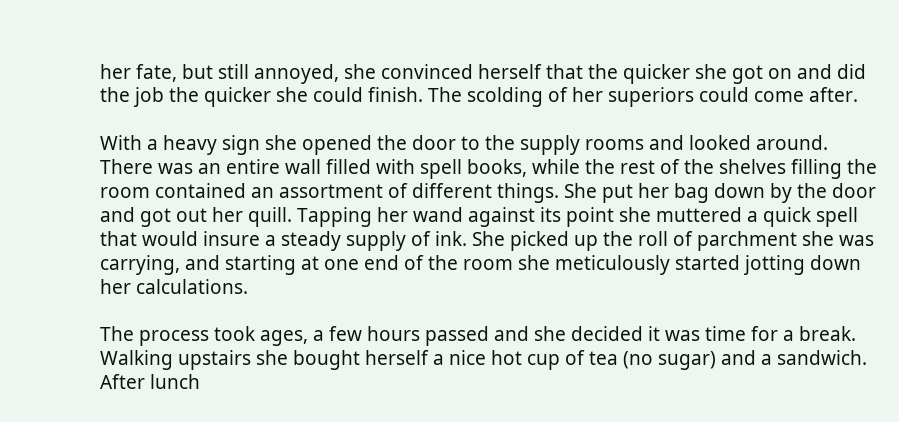her fate, but still annoyed, she convinced herself that the quicker she got on and did the job the quicker she could finish. The scolding of her superiors could come after.

With a heavy sign she opened the door to the supply rooms and looked around. There was an entire wall filled with spell books, while the rest of the shelves filling the room contained an assortment of different things. She put her bag down by the door and got out her quill. Tapping her wand against its point she muttered a quick spell that would insure a steady supply of ink. She picked up the roll of parchment she was carrying, and starting at one end of the room she meticulously started jotting down her calculations.

The process took ages, a few hours passed and she decided it was time for a break. Walking upstairs she bought herself a nice hot cup of tea (no sugar) and a sandwich. After lunch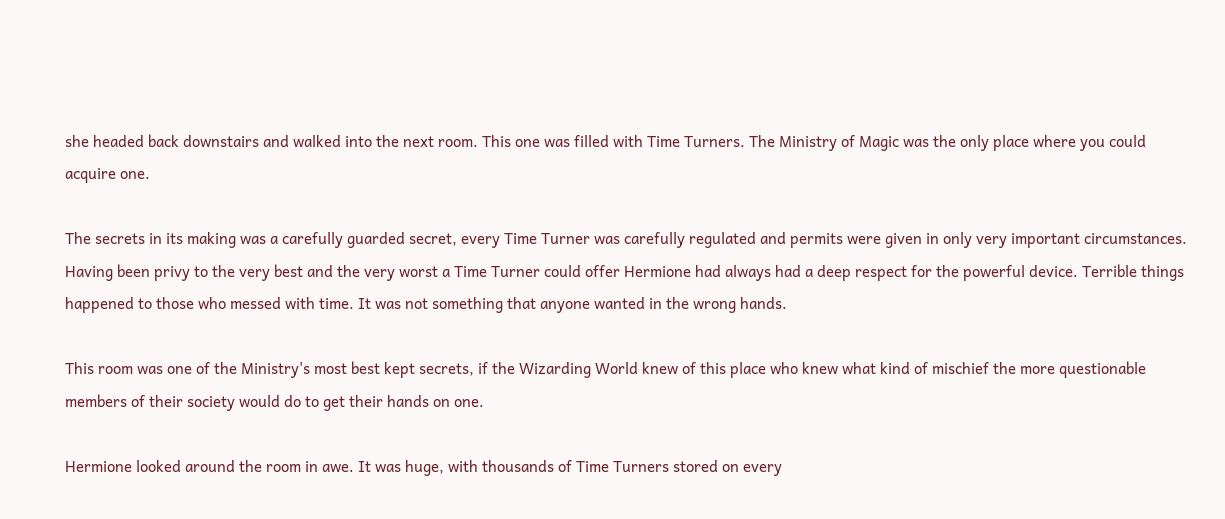she headed back downstairs and walked into the next room. This one was filled with Time Turners. The Ministry of Magic was the only place where you could acquire one.

The secrets in its making was a carefully guarded secret, every Time Turner was carefully regulated and permits were given in only very important circumstances. Having been privy to the very best and the very worst a Time Turner could offer Hermione had always had a deep respect for the powerful device. Terrible things happened to those who messed with time. It was not something that anyone wanted in the wrong hands.

This room was one of the Ministry's most best kept secrets, if the Wizarding World knew of this place who knew what kind of mischief the more questionable members of their society would do to get their hands on one.

Hermione looked around the room in awe. It was huge, with thousands of Time Turners stored on every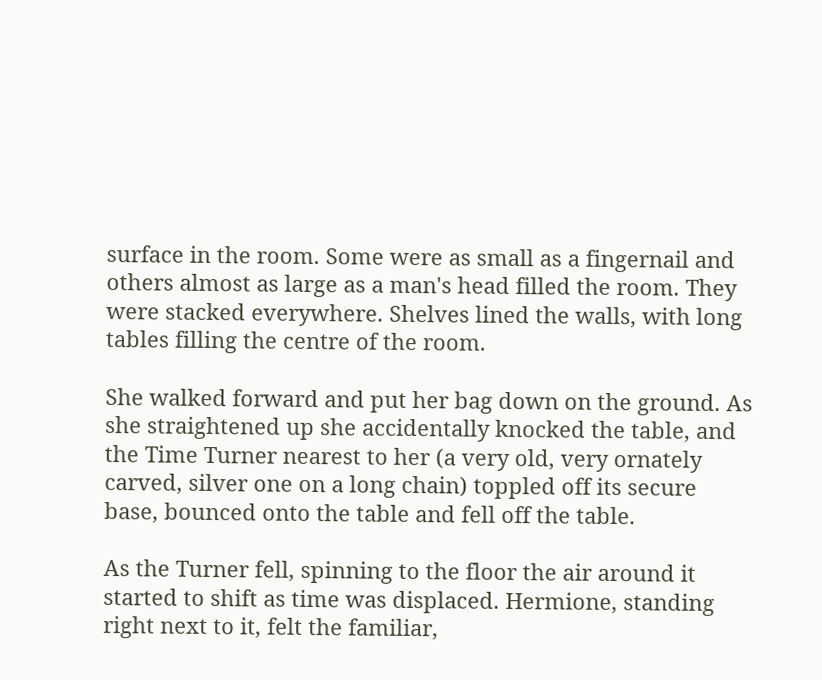surface in the room. Some were as small as a fingernail and others almost as large as a man's head filled the room. They were stacked everywhere. Shelves lined the walls, with long tables filling the centre of the room.

She walked forward and put her bag down on the ground. As she straightened up she accidentally knocked the table, and the Time Turner nearest to her (a very old, very ornately carved, silver one on a long chain) toppled off its secure base, bounced onto the table and fell off the table.

As the Turner fell, spinning to the floor the air around it started to shift as time was displaced. Hermione, standing right next to it, felt the familiar,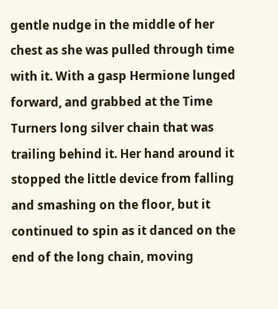gentle nudge in the middle of her chest as she was pulled through time with it. With a gasp Hermione lunged forward, and grabbed at the Time Turners long silver chain that was trailing behind it. Her hand around it stopped the little device from falling and smashing on the floor, but it continued to spin as it danced on the end of the long chain, moving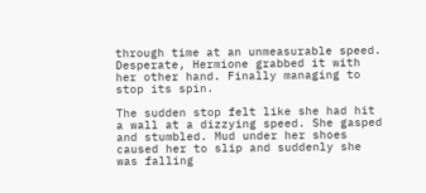through time at an unmeasurable speed. Desperate, Hermione grabbed it with her other hand. Finally managing to stop its spin.

The sudden stop felt like she had hit a wall at a dizzying speed. She gasped and stumbled. Mud under her shoes caused her to slip and suddenly she was falling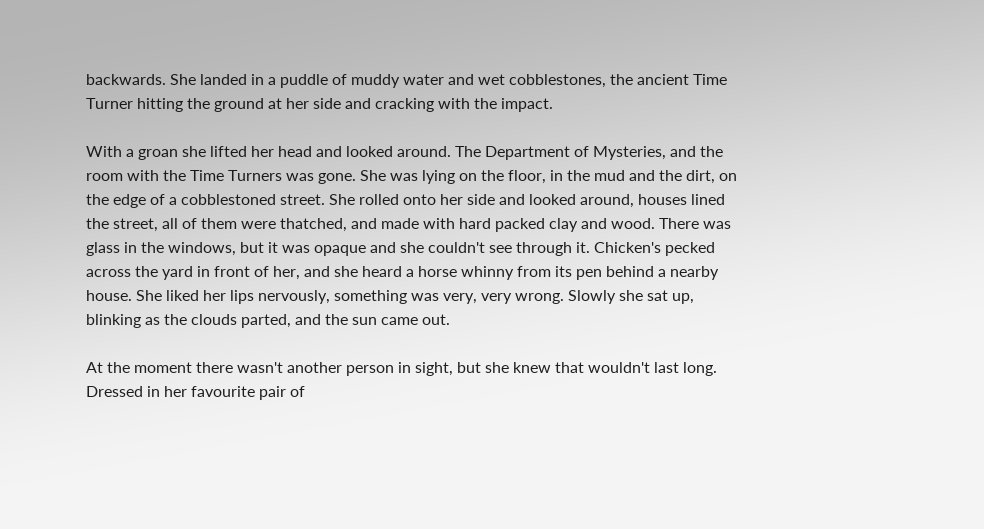backwards. She landed in a puddle of muddy water and wet cobblestones, the ancient Time Turner hitting the ground at her side and cracking with the impact.

With a groan she lifted her head and looked around. The Department of Mysteries, and the room with the Time Turners was gone. She was lying on the floor, in the mud and the dirt, on the edge of a cobblestoned street. She rolled onto her side and looked around, houses lined the street, all of them were thatched, and made with hard packed clay and wood. There was glass in the windows, but it was opaque and she couldn't see through it. Chicken's pecked across the yard in front of her, and she heard a horse whinny from its pen behind a nearby house. She liked her lips nervously, something was very, very wrong. Slowly she sat up, blinking as the clouds parted, and the sun came out.

At the moment there wasn't another person in sight, but she knew that wouldn't last long. Dressed in her favourite pair of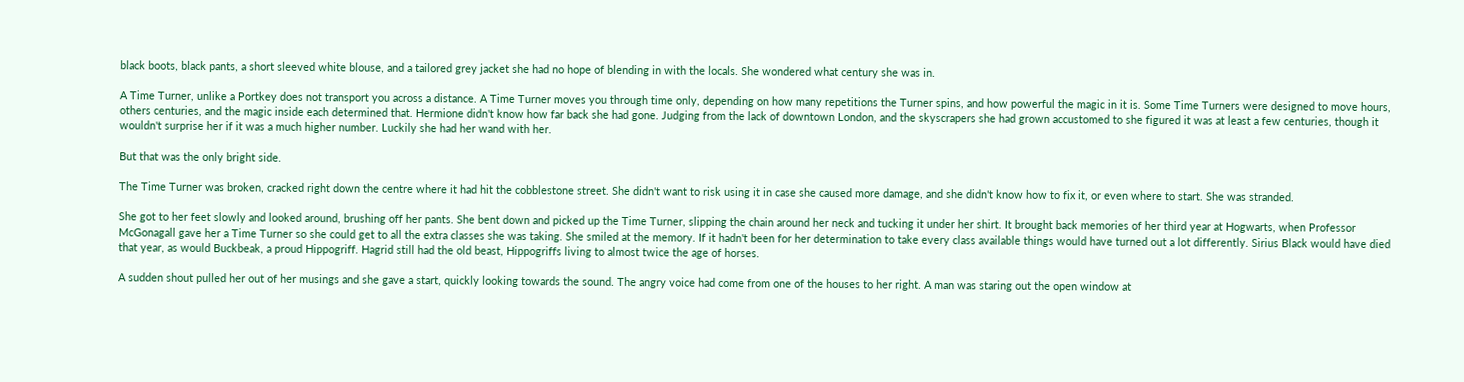black boots, black pants, a short sleeved white blouse, and a tailored grey jacket she had no hope of blending in with the locals. She wondered what century she was in.

A Time Turner, unlike a Portkey does not transport you across a distance. A Time Turner moves you through time only, depending on how many repetitions the Turner spins, and how powerful the magic in it is. Some Time Turners were designed to move hours, others centuries, and the magic inside each determined that. Hermione didn't know how far back she had gone. Judging from the lack of downtown London, and the skyscrapers she had grown accustomed to she figured it was at least a few centuries, though it wouldn't surprise her if it was a much higher number. Luckily she had her wand with her.

But that was the only bright side.

The Time Turner was broken, cracked right down the centre where it had hit the cobblestone street. She didn't want to risk using it in case she caused more damage, and she didn't know how to fix it, or even where to start. She was stranded.

She got to her feet slowly and looked around, brushing off her pants. She bent down and picked up the Time Turner, slipping the chain around her neck and tucking it under her shirt. It brought back memories of her third year at Hogwarts, when Professor McGonagall gave her a Time Turner so she could get to all the extra classes she was taking. She smiled at the memory. If it hadn't been for her determination to take every class available things would have turned out a lot differently. Sirius Black would have died that year, as would Buckbeak, a proud Hippogriff. Hagrid still had the old beast, Hippogriffs living to almost twice the age of horses.

A sudden shout pulled her out of her musings and she gave a start, quickly looking towards the sound. The angry voice had come from one of the houses to her right. A man was staring out the open window at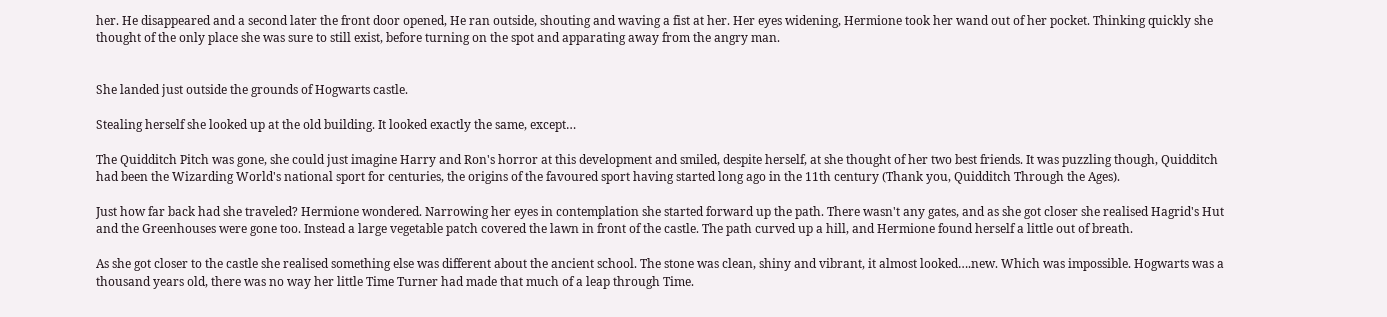her. He disappeared and a second later the front door opened, He ran outside, shouting and waving a fist at her. Her eyes widening, Hermione took her wand out of her pocket. Thinking quickly she thought of the only place she was sure to still exist, before turning on the spot and apparating away from the angry man.


She landed just outside the grounds of Hogwarts castle.

Stealing herself she looked up at the old building. It looked exactly the same, except…

The Quidditch Pitch was gone, she could just imagine Harry and Ron's horror at this development and smiled, despite herself, at she thought of her two best friends. It was puzzling though, Quidditch had been the Wizarding World's national sport for centuries, the origins of the favoured sport having started long ago in the 11th century (Thank you, Quidditch Through the Ages).

Just how far back had she traveled? Hermione wondered. Narrowing her eyes in contemplation she started forward up the path. There wasn't any gates, and as she got closer she realised Hagrid's Hut and the Greenhouses were gone too. Instead a large vegetable patch covered the lawn in front of the castle. The path curved up a hill, and Hermione found herself a little out of breath.

As she got closer to the castle she realised something else was different about the ancient school. The stone was clean, shiny and vibrant, it almost looked….new. Which was impossible. Hogwarts was a thousand years old, there was no way her little Time Turner had made that much of a leap through Time.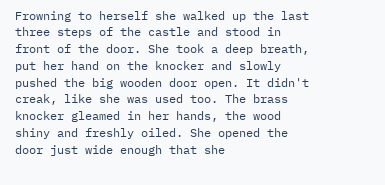Frowning to herself she walked up the last three steps of the castle and stood in front of the door. She took a deep breath, put her hand on the knocker and slowly pushed the big wooden door open. It didn't creak, like she was used too. The brass knocker gleamed in her hands, the wood shiny and freshly oiled. She opened the door just wide enough that she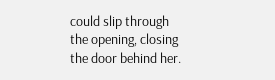could slip through the opening, closing the door behind her.